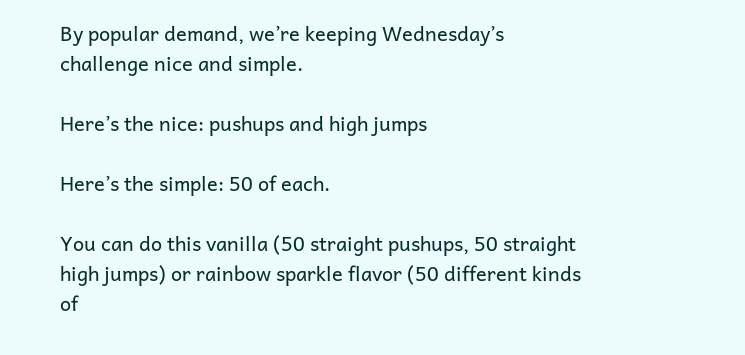By popular demand, we’re keeping Wednesday’s challenge nice and simple.

Here’s the nice: pushups and high jumps

Here’s the simple: 50 of each.

You can do this vanilla (50 straight pushups, 50 straight high jumps) or rainbow sparkle flavor (50 different kinds of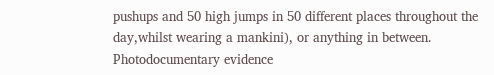pushups and 50 high jumps in 50 different places throughout the day,whilst wearing a mankini), or anything in between. Photodocumentary evidence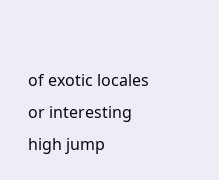of exotic locales or interesting high jump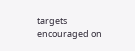targets encouraged on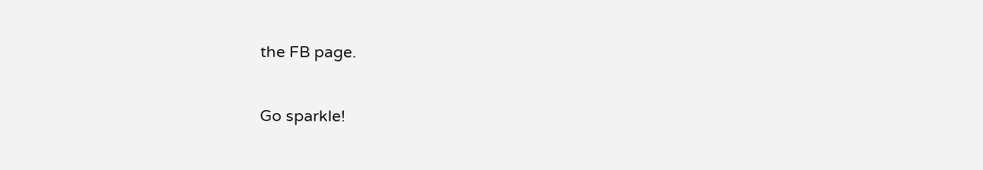the FB page.

Go sparkle!